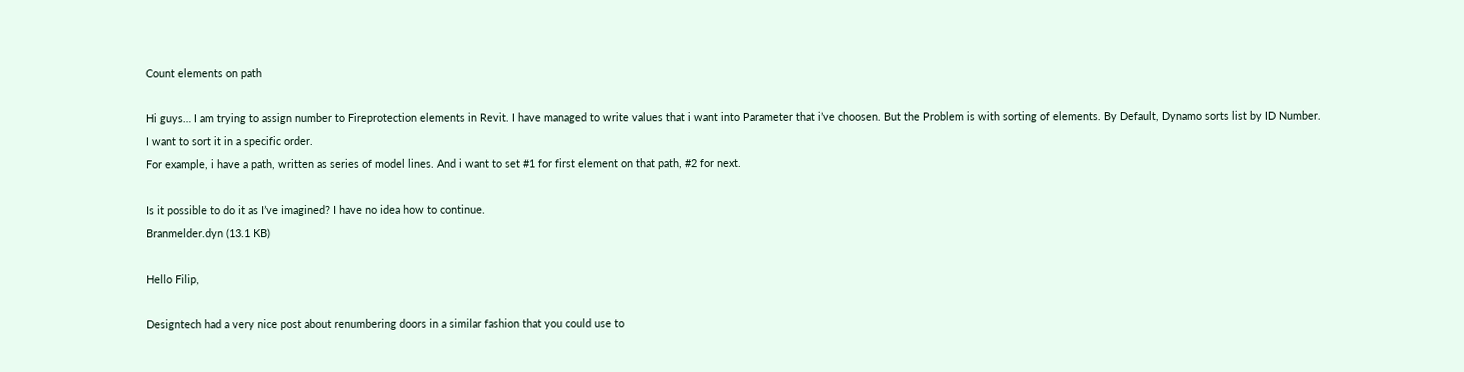Count elements on path

Hi guys… I am trying to assign number to Fireprotection elements in Revit. I have managed to write values that i want into Parameter that i’ve choosen. But the Problem is with sorting of elements. By Default, Dynamo sorts list by ID Number.
I want to sort it in a specific order.
For example, i have a path, written as series of model lines. And i want to set #1 for first element on that path, #2 for next.

Is it possible to do it as I’ve imagined? I have no idea how to continue.
Branmelder.dyn (13.1 KB)

Hello Filip,

Designtech had a very nice post about renumbering doors in a similar fashion that you could use to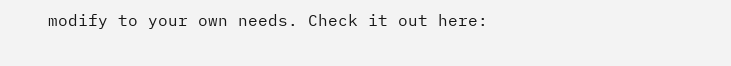modify to your own needs. Check it out here: